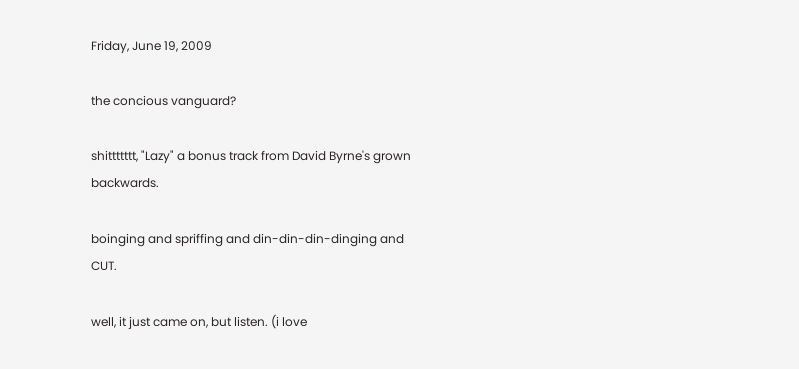Friday, June 19, 2009

the concious vanguard?

shittttttt, "Lazy" a bonus track from David Byrne's grown backwards.

boinging and spriffing and din-din-din-dinging and CUT.

well, it just came on, but listen. (i love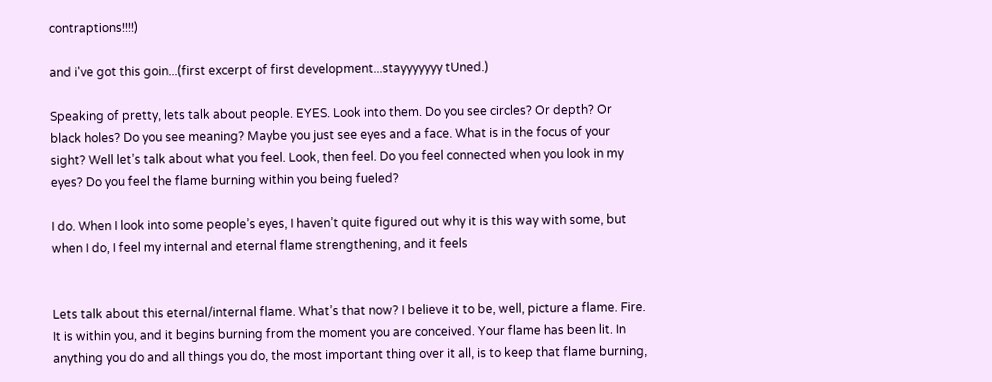contraptions!!!!)

and i've got this goin...(first excerpt of first development...stayyyyyyy tUned.)

Speaking of pretty, lets talk about people. EYES. Look into them. Do you see circles? Or depth? Or black holes? Do you see meaning? Maybe you just see eyes and a face. What is in the focus of your sight? Well let’s talk about what you feel. Look, then feel. Do you feel connected when you look in my eyes? Do you feel the flame burning within you being fueled?

I do. When I look into some people’s eyes, I haven’t quite figured out why it is this way with some, but when I do, I feel my internal and eternal flame strengthening, and it feels


Lets talk about this eternal/internal flame. What’s that now? I believe it to be, well, picture a flame. Fire. It is within you, and it begins burning from the moment you are conceived. Your flame has been lit. In anything you do and all things you do, the most important thing over it all, is to keep that flame burning,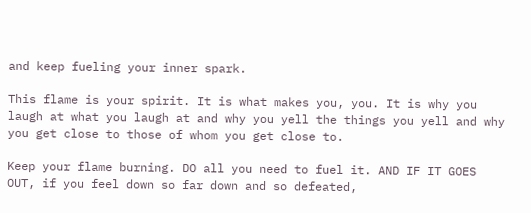and keep fueling your inner spark.

This flame is your spirit. It is what makes you, you. It is why you laugh at what you laugh at and why you yell the things you yell and why you get close to those of whom you get close to.

Keep your flame burning. DO all you need to fuel it. AND IF IT GOES OUT, if you feel down so far down and so defeated,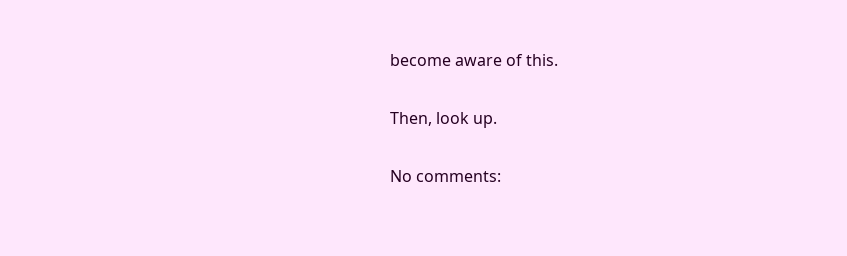become aware of this.

Then, look up.

No comments: